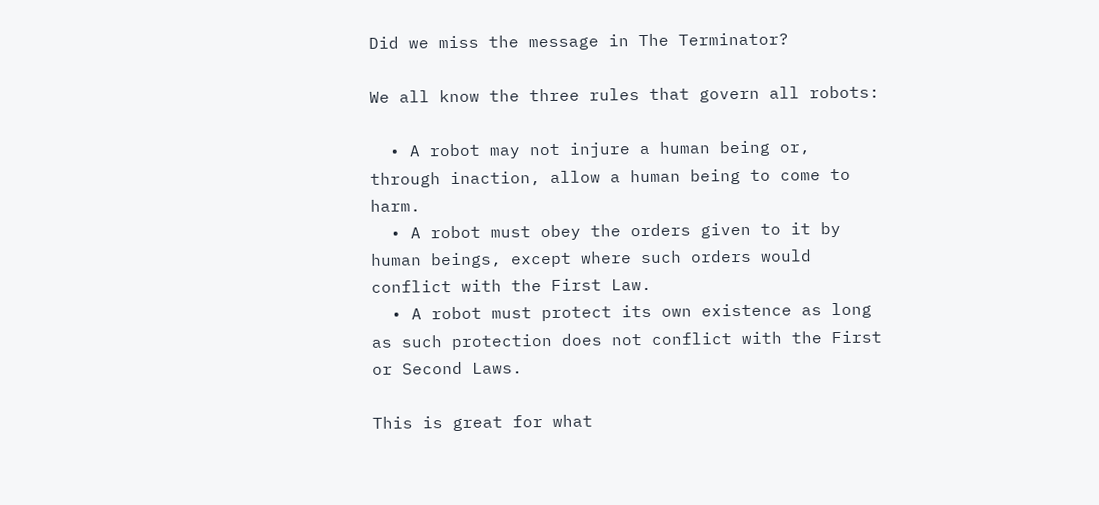Did we miss the message in The Terminator?

We all know the three rules that govern all robots:

  • A robot may not injure a human being or, through inaction, allow a human being to come to harm.
  • A robot must obey the orders given to it by human beings, except where such orders would conflict with the First Law.
  • A robot must protect its own existence as long as such protection does not conflict with the First or Second Laws.

This is great for what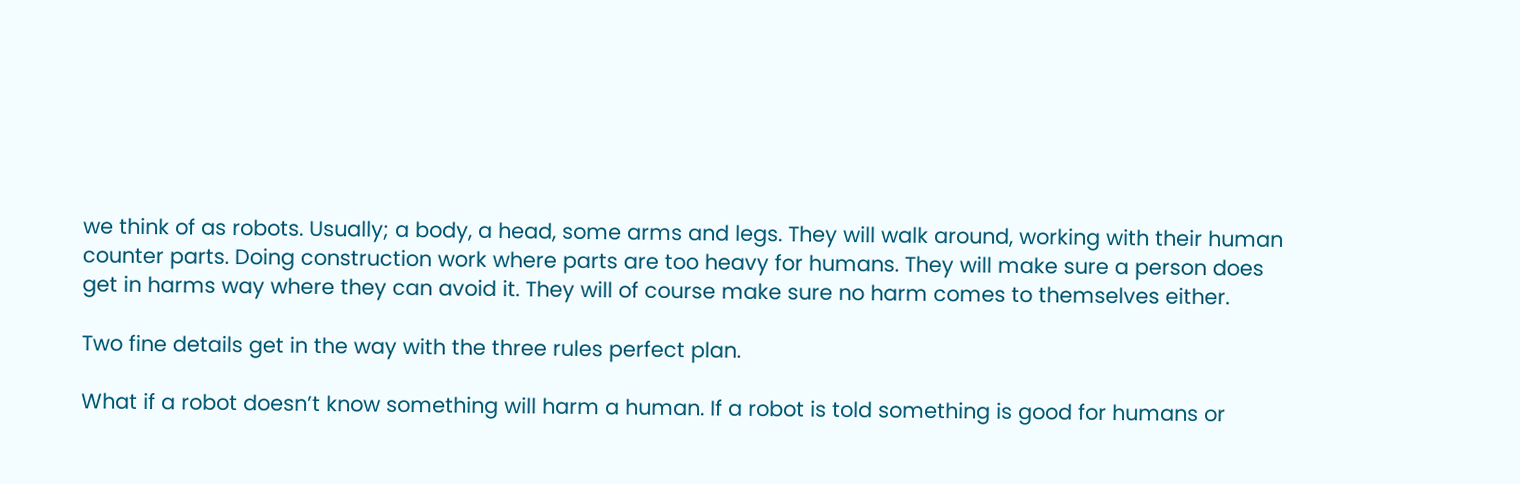we think of as robots. Usually; a body, a head, some arms and legs. They will walk around, working with their human counter parts. Doing construction work where parts are too heavy for humans. They will make sure a person does get in harms way where they can avoid it. They will of course make sure no harm comes to themselves either.

Two fine details get in the way with the three rules perfect plan.

What if a robot doesn’t know something will harm a human. If a robot is told something is good for humans or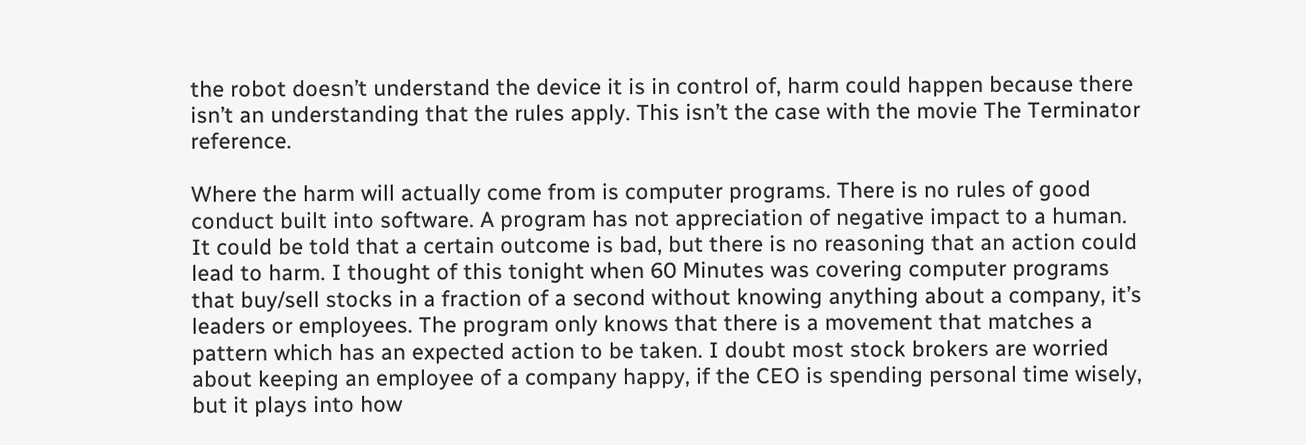the robot doesn’t understand the device it is in control of, harm could happen because there isn’t an understanding that the rules apply. This isn’t the case with the movie The Terminator reference.

Where the harm will actually come from is computer programs. There is no rules of good conduct built into software. A program has not appreciation of negative impact to a human. It could be told that a certain outcome is bad, but there is no reasoning that an action could lead to harm. I thought of this tonight when 60 Minutes was covering computer programs that buy/sell stocks in a fraction of a second without knowing anything about a company, it’s leaders or employees. The program only knows that there is a movement that matches a pattern which has an expected action to be taken. I doubt most stock brokers are worried about keeping an employee of a company happy, if the CEO is spending personal time wisely, but it plays into how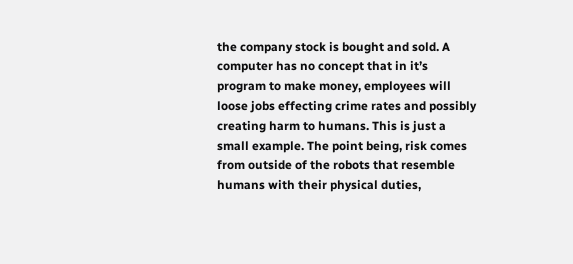the company stock is bought and sold. A computer has no concept that in it’s program to make money, employees will loose jobs effecting crime rates and possibly creating harm to humans. This is just a small example. The point being, risk comes from outside of the robots that resemble humans with their physical duties,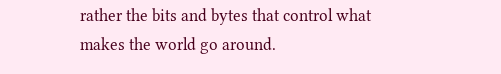rather the bits and bytes that control what makes the world go around.